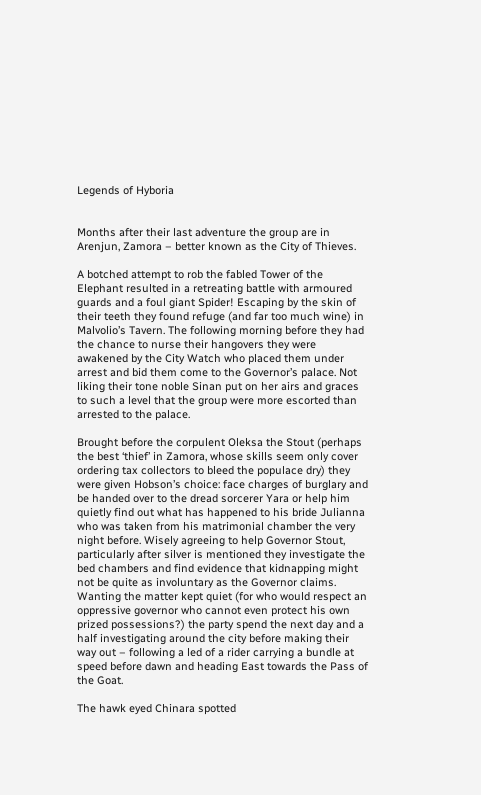Legends of Hyboria


Months after their last adventure the group are in Arenjun, Zamora – better known as the City of Thieves.

A botched attempt to rob the fabled Tower of the Elephant resulted in a retreating battle with armoured guards and a foul giant Spider! Escaping by the skin of their teeth they found refuge (and far too much wine) in Malvolio’s Tavern. The following morning before they had the chance to nurse their hangovers they were awakened by the City Watch who placed them under arrest and bid them come to the Governor’s palace. Not liking their tone noble Sinan put on her airs and graces to such a level that the group were more escorted than arrested to the palace.

Brought before the corpulent Oleksa the Stout (perhaps the best ‘thief’ in Zamora, whose skills seem only cover ordering tax collectors to bleed the populace dry) they were given Hobson’s choice: face charges of burglary and be handed over to the dread sorcerer Yara or help him quietly find out what has happened to his bride Julianna who was taken from his matrimonial chamber the very night before. Wisely agreeing to help Governor Stout, particularly after silver is mentioned they investigate the bed chambers and find evidence that kidnapping might not be quite as involuntary as the Governor claims. Wanting the matter kept quiet (for who would respect an oppressive governor who cannot even protect his own prized possessions?) the party spend the next day and a half investigating around the city before making their way out – following a led of a rider carrying a bundle at speed before dawn and heading East towards the Pass of the Goat.

The hawk eyed Chinara spotted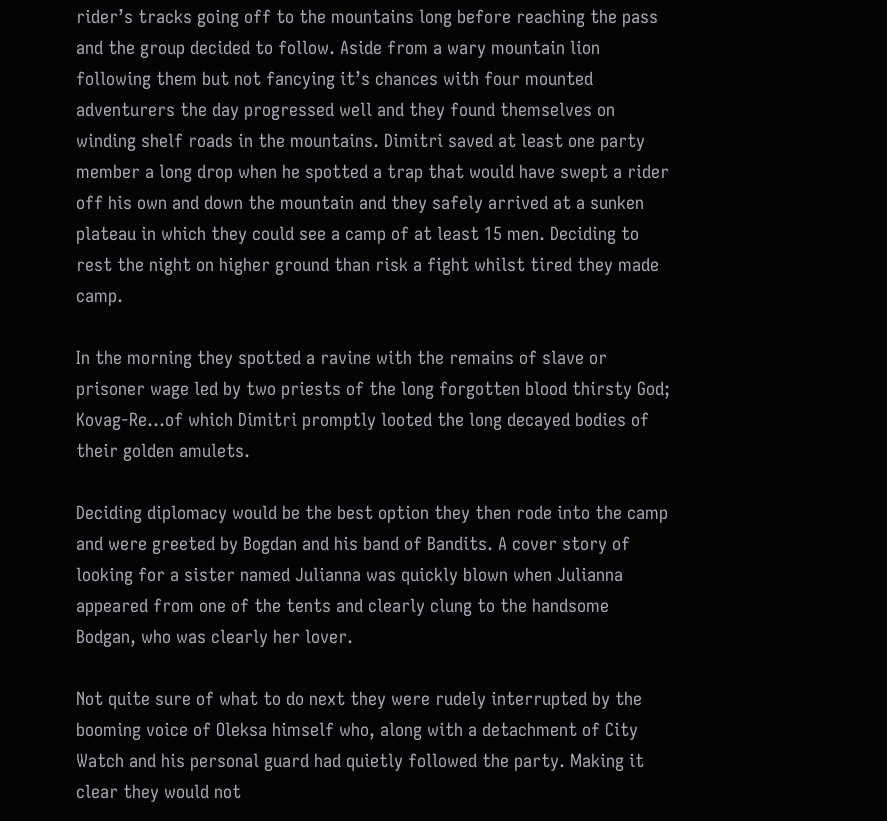rider’s tracks going off to the mountains long before reaching the pass and the group decided to follow. Aside from a wary mountain lion following them but not fancying it’s chances with four mounted adventurers the day progressed well and they found themselves on winding shelf roads in the mountains. Dimitri saved at least one party member a long drop when he spotted a trap that would have swept a rider off his own and down the mountain and they safely arrived at a sunken plateau in which they could see a camp of at least 15 men. Deciding to rest the night on higher ground than risk a fight whilst tired they made camp.

In the morning they spotted a ravine with the remains of slave or prisoner wage led by two priests of the long forgotten blood thirsty God; Kovag-Re…of which Dimitri promptly looted the long decayed bodies of their golden amulets.

Deciding diplomacy would be the best option they then rode into the camp and were greeted by Bogdan and his band of Bandits. A cover story of looking for a sister named Julianna was quickly blown when Julianna appeared from one of the tents and clearly clung to the handsome Bodgan, who was clearly her lover.

Not quite sure of what to do next they were rudely interrupted by the booming voice of Oleksa himself who, along with a detachment of City Watch and his personal guard had quietly followed the party. Making it clear they would not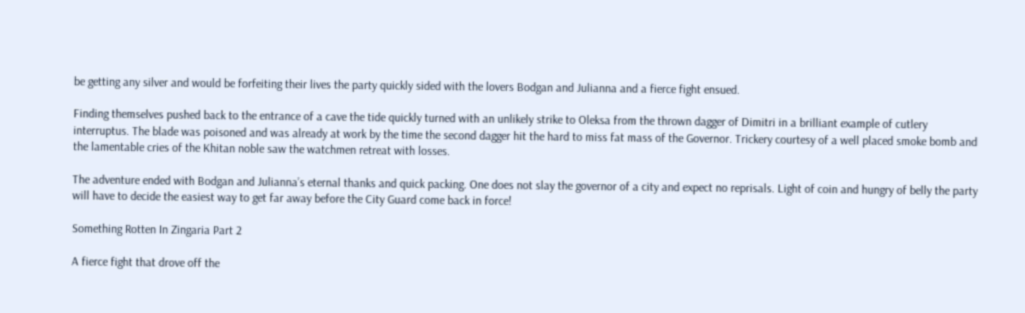be getting any silver and would be forfeiting their lives the party quickly sided with the lovers Bodgan and Julianna and a fierce fight ensued.

Finding themselves pushed back to the entrance of a cave the tide quickly turned with an unlikely strike to Oleksa from the thrown dagger of Dimitri in a brilliant example of cutlery interruptus. The blade was poisoned and was already at work by the time the second dagger hit the hard to miss fat mass of the Governor. Trickery courtesy of a well placed smoke bomb and the lamentable cries of the Khitan noble saw the watchmen retreat with losses.

The adventure ended with Bodgan and Julianna’s eternal thanks and quick packing. One does not slay the governor of a city and expect no reprisals. Light of coin and hungry of belly the party will have to decide the easiest way to get far away before the City Guard come back in force!

Something Rotten In Zingaria Part 2

A fierce fight that drove off the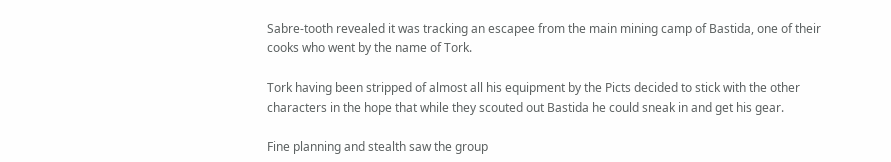Sabre-tooth revealed it was tracking an escapee from the main mining camp of Bastida, one of their cooks who went by the name of Tork.

Tork having been stripped of almost all his equipment by the Picts decided to stick with the other characters in the hope that while they scouted out Bastida he could sneak in and get his gear.

Fine planning and stealth saw the group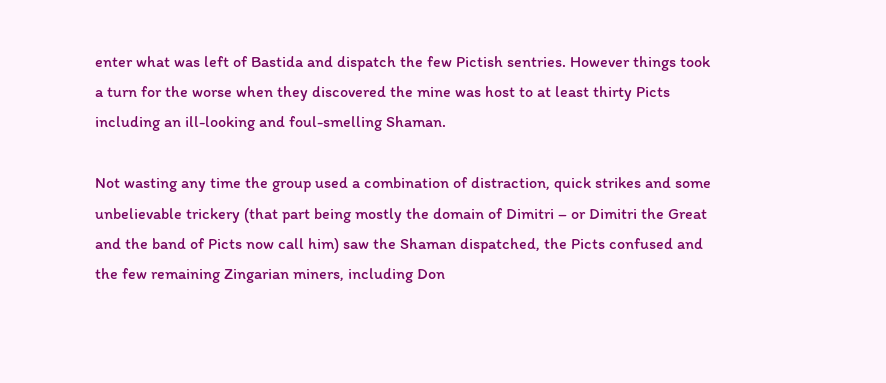enter what was left of Bastida and dispatch the few Pictish sentries. However things took a turn for the worse when they discovered the mine was host to at least thirty Picts including an ill-looking and foul-smelling Shaman.

Not wasting any time the group used a combination of distraction, quick strikes and some unbelievable trickery (that part being mostly the domain of Dimitri – or Dimitri the Great and the band of Picts now call him) saw the Shaman dispatched, the Picts confused and the few remaining Zingarian miners, including Don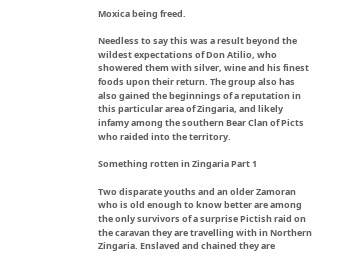Moxica being freed.

Needless to say this was a result beyond the wildest expectations of Don Atilio, who showered them with silver, wine and his finest foods upon their return. The group also has also gained the beginnings of a reputation in this particular area of Zingaria, and likely infamy among the southern Bear Clan of Picts who raided into the territory.

Something rotten in Zingaria Part 1

Two disparate youths and an older Zamoran who is old enough to know better are among the only survivors of a surprise Pictish raid on the caravan they are travelling with in Northern Zingaria. Enslaved and chained they are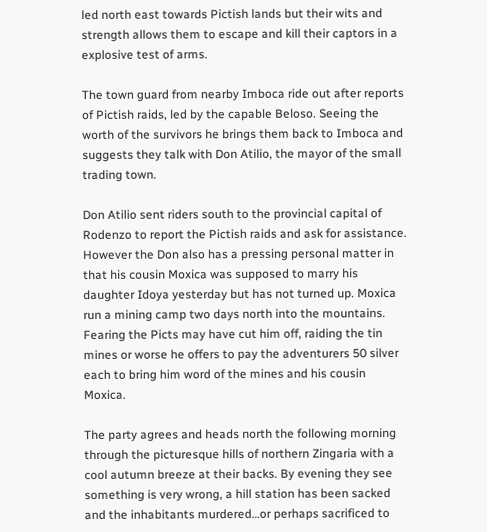led north east towards Pictish lands but their wits and strength allows them to escape and kill their captors in a explosive test of arms.

The town guard from nearby Imboca ride out after reports of Pictish raids, led by the capable Beloso. Seeing the worth of the survivors he brings them back to Imboca and suggests they talk with Don Atilio, the mayor of the small trading town.

Don Atilio sent riders south to the provincial capital of Rodenzo to report the Pictish raids and ask for assistance. However the Don also has a pressing personal matter in that his cousin Moxica was supposed to marry his daughter Idoya yesterday but has not turned up. Moxica run a mining camp two days north into the mountains. Fearing the Picts may have cut him off, raiding the tin mines or worse he offers to pay the adventurers 50 silver each to bring him word of the mines and his cousin Moxica.

The party agrees and heads north the following morning through the picturesque hills of northern Zingaria with a cool autumn breeze at their backs. By evening they see something is very wrong, a hill station has been sacked and the inhabitants murdered…or perhaps sacrificed to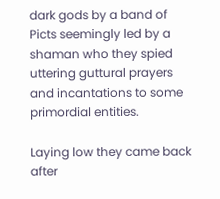dark gods by a band of Picts seemingly led by a shaman who they spied uttering guttural prayers and incantations to some primordial entities.

Laying low they came back after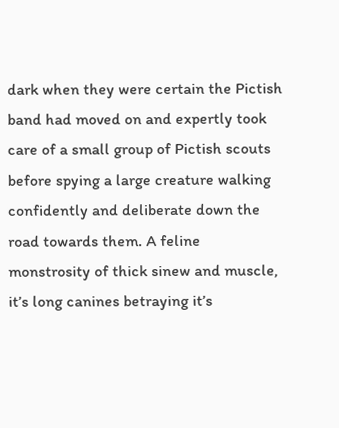dark when they were certain the Pictish band had moved on and expertly took care of a small group of Pictish scouts before spying a large creature walking confidently and deliberate down the road towards them. A feline monstrosity of thick sinew and muscle, it’s long canines betraying it’s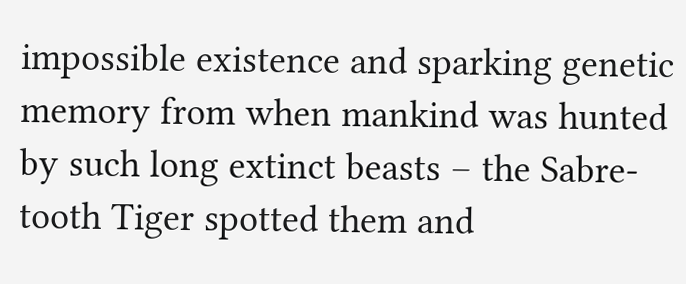impossible existence and sparking genetic memory from when mankind was hunted by such long extinct beasts – the Sabre-tooth Tiger spotted them and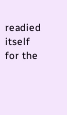readied itself for the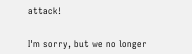attack!


I'm sorry, but we no longer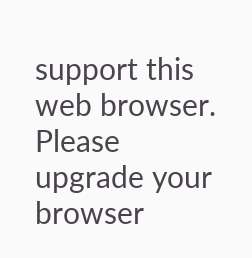support this web browser. Please upgrade your browser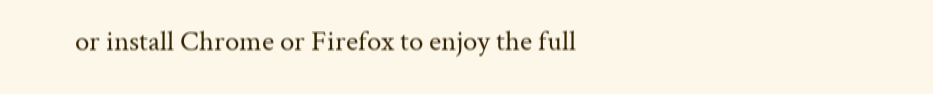or install Chrome or Firefox to enjoy the full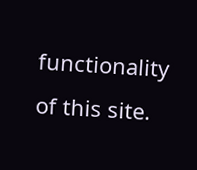functionality of this site.